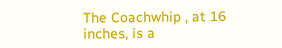The Coachwhip , at 16 inches, is a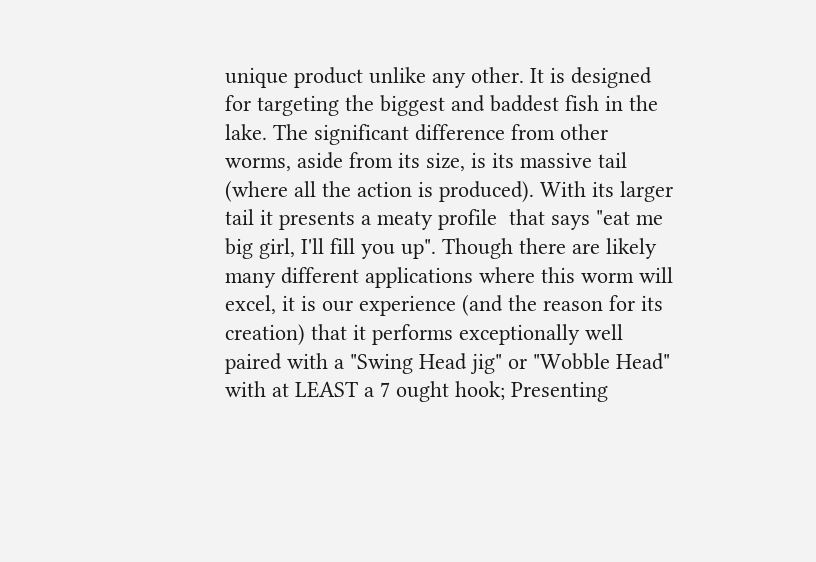unique product unlike any other. It is designed for targeting the biggest and baddest fish in the lake. The significant difference from other worms, aside from its size, is its massive tail (where all the action is produced). With its larger tail it presents a meaty profile  that says "eat me big girl, I'll fill you up". Though there are likely many different applications where this worm will excel, it is our experience (and the reason for its creation) that it performs exceptionally well paired with a "Swing Head jig" or "Wobble Head" with at LEAST a 7 ought hook; Presenting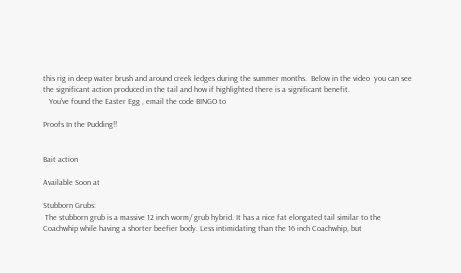this rig in deep water brush and around creek ledges during the summer months.  Below in the video  you can see the significant action produced in the tail and how if highlighted there is a significant benefit.
   You've found the Easter Egg , email the code BINGO to

Proofs In the Pudding!!


Bait action

Available Soon at

Stubborn Grubs:
 The stubborn grub is a massive 12 inch worm/ grub hybrid. It has a nice fat elongated tail similar to the Coachwhip while having a shorter beefier body. Less intimidating than the 16 inch Coachwhip, but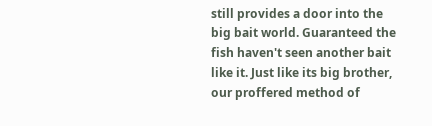still provides a door into the big bait world. Guaranteed the fish haven't seen another bait like it. Just like its big brother, our proffered method of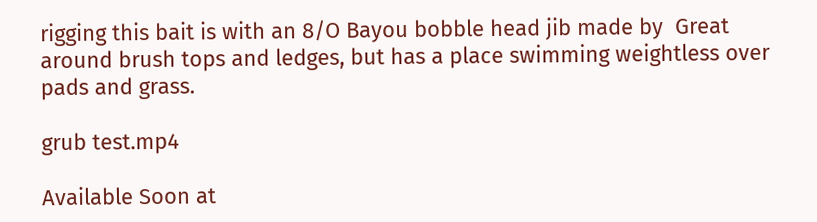rigging this bait is with an 8/O Bayou bobble head jib made by  Great around brush tops and ledges, but has a place swimming weightless over pads and grass.

grub test.mp4

Available Soon at